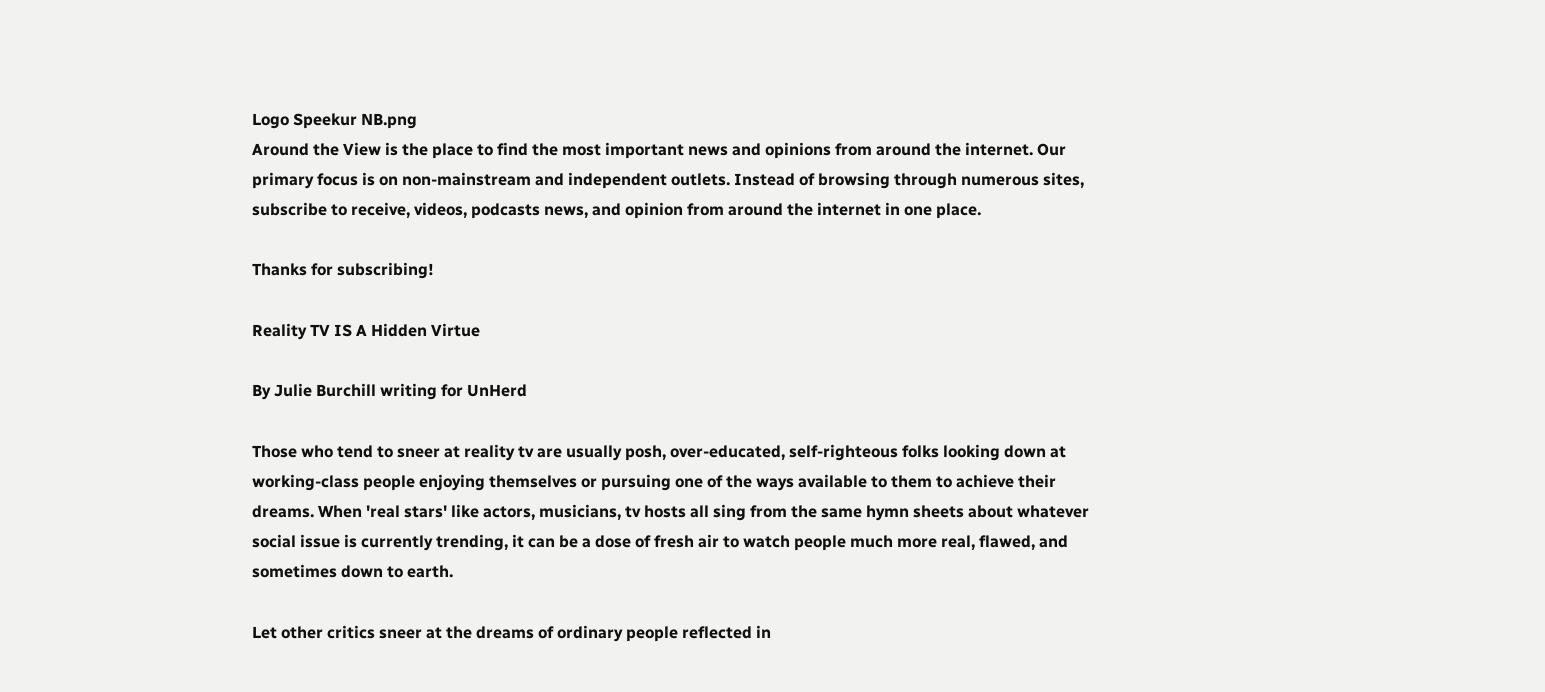Logo Speekur NB.png
Around the View is the place to find the most important news and opinions from around the internet. Our primary focus is on non-mainstream and independent outlets. Instead of browsing through numerous sites, subscribe to receive, videos, podcasts news, and opinion from around the internet in one place.

Thanks for subscribing!

Reality TV IS A Hidden Virtue

By Julie Burchill writing for UnHerd

Those who tend to sneer at reality tv are usually posh, over-educated, self-righteous folks looking down at working-class people enjoying themselves or pursuing one of the ways available to them to achieve their dreams. When 'real stars' like actors, musicians, tv hosts all sing from the same hymn sheets about whatever social issue is currently trending, it can be a dose of fresh air to watch people much more real, flawed, and sometimes down to earth.

Let other critics sneer at the dreams of ordinary people reflected in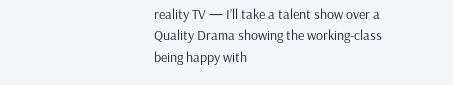reality TV — I’ll take a talent show over a Quality Drama showing the working-class being happy with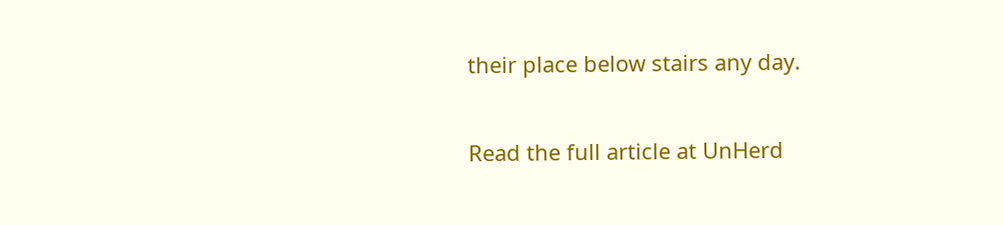their place below stairs any day.

Read the full article at UnHerd